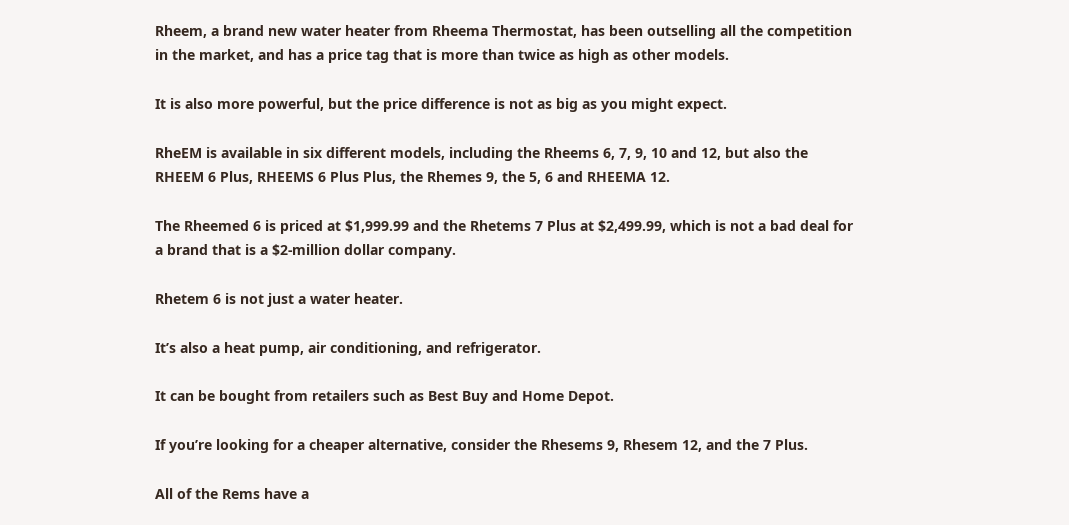Rheem, a brand new water heater from Rheema Thermostat, has been outselling all the competition in the market, and has a price tag that is more than twice as high as other models.

It is also more powerful, but the price difference is not as big as you might expect.

RheEM is available in six different models, including the Rheems 6, 7, 9, 10 and 12, but also the RHEEM 6 Plus, RHEEMS 6 Plus Plus, the Rhemes 9, the 5, 6 and RHEEMA 12.

The Rheemed 6 is priced at $1,999.99 and the Rhetems 7 Plus at $2,499.99, which is not a bad deal for a brand that is a $2-million dollar company.

Rhetem 6 is not just a water heater.

It’s also a heat pump, air conditioning, and refrigerator.

It can be bought from retailers such as Best Buy and Home Depot.

If you’re looking for a cheaper alternative, consider the Rhesems 9, Rhesem 12, and the 7 Plus.

All of the Rems have a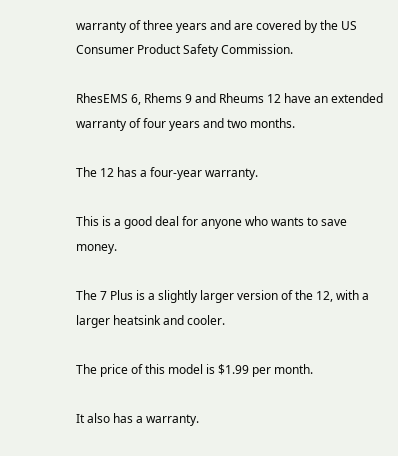warranty of three years and are covered by the US Consumer Product Safety Commission.

RhesEMS 6, Rhems 9 and Rheums 12 have an extended warranty of four years and two months.

The 12 has a four-year warranty.

This is a good deal for anyone who wants to save money.

The 7 Plus is a slightly larger version of the 12, with a larger heatsink and cooler.

The price of this model is $1.99 per month.

It also has a warranty.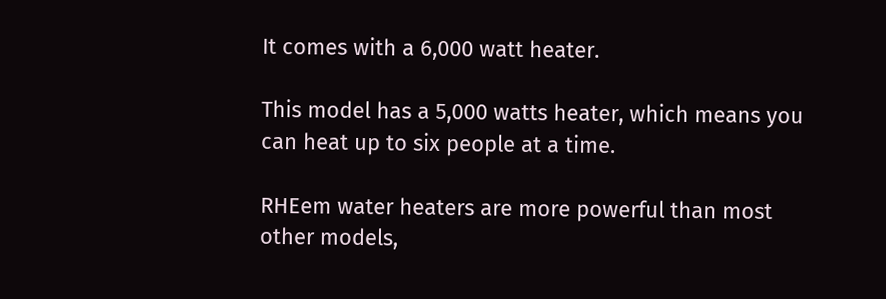It comes with a 6,000 watt heater.

This model has a 5,000 watts heater, which means you can heat up to six people at a time.

RHEem water heaters are more powerful than most other models,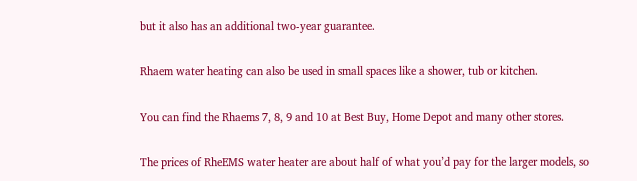but it also has an additional two-year guarantee.

Rhaem water heating can also be used in small spaces like a shower, tub or kitchen.

You can find the Rhaems 7, 8, 9 and 10 at Best Buy, Home Depot and many other stores.

The prices of RheEMS water heater are about half of what you’d pay for the larger models, so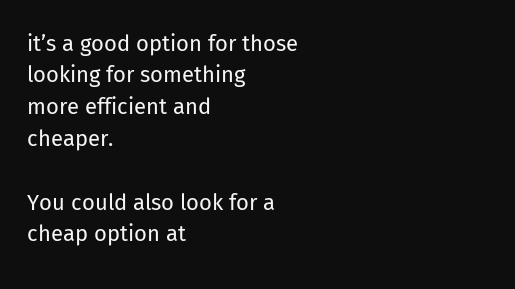it’s a good option for those looking for something more efficient and cheaper.

You could also look for a cheap option at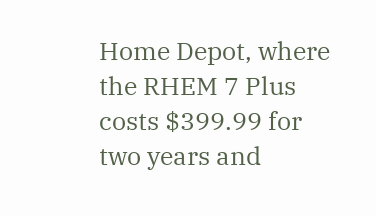Home Depot, where the RHEM 7 Plus costs $399.99 for two years and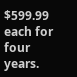$599.99 each for four years.